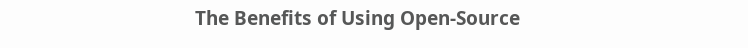The Benefits of Using Open-Source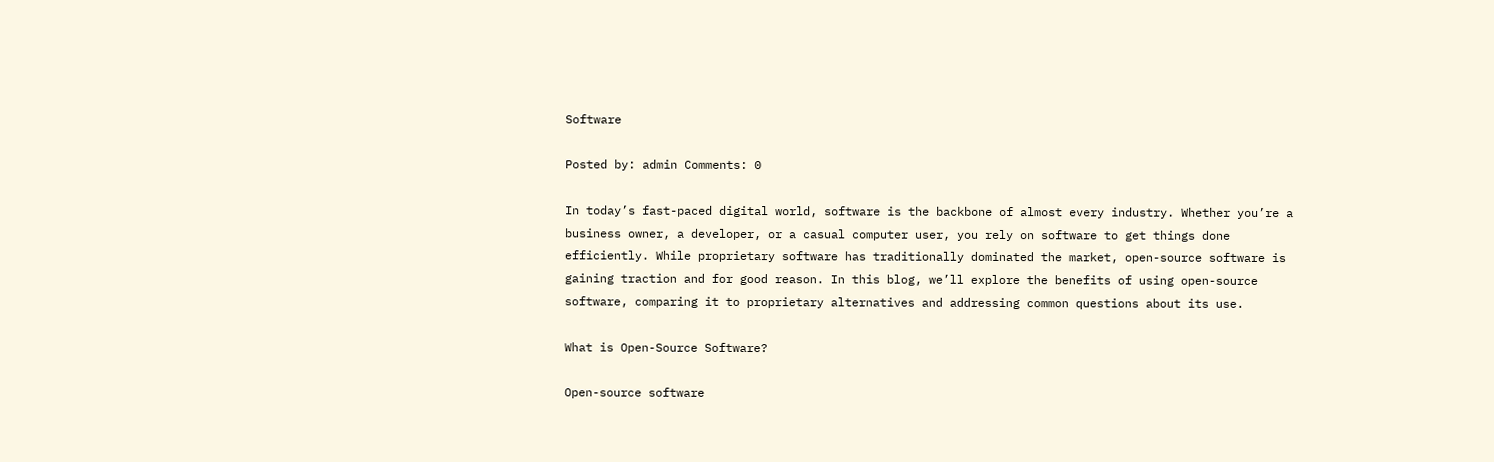Software

Posted by: admin Comments: 0

In today’s fast-paced digital world, software is the backbone of almost every industry. Whether you’re a business owner, a developer, or a casual computer user, you rely on software to get things done efficiently. While proprietary software has traditionally dominated the market, open-source software is gaining traction and for good reason. In this blog, we’ll explore the benefits of using open-source software, comparing it to proprietary alternatives and addressing common questions about its use.

What is Open-Source Software?

Open-source software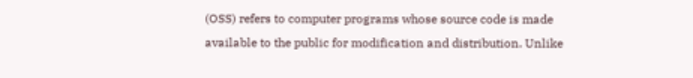(OSS) refers to computer programs whose source code is made available to the public for modification and distribution. Unlike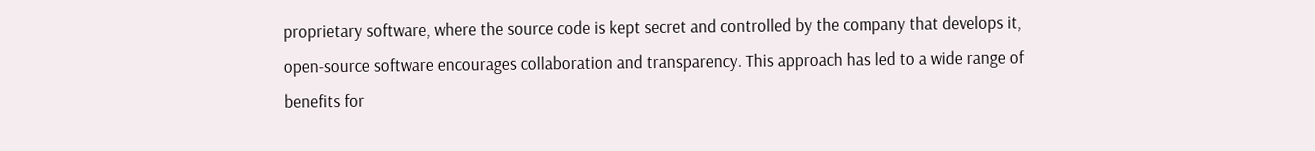proprietary software, where the source code is kept secret and controlled by the company that develops it, open-source software encourages collaboration and transparency. This approach has led to a wide range of benefits for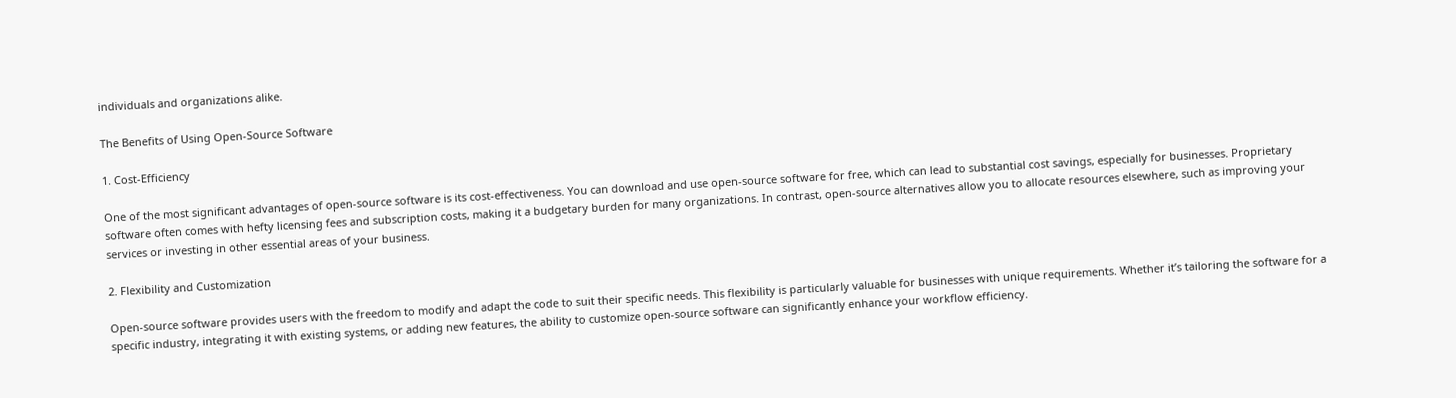individuals and organizations alike.

The Benefits of Using Open-Source Software

1. Cost-Efficiency

One of the most significant advantages of open-source software is its cost-effectiveness. You can download and use open-source software for free, which can lead to substantial cost savings, especially for businesses. Proprietary software often comes with hefty licensing fees and subscription costs, making it a budgetary burden for many organizations. In contrast, open-source alternatives allow you to allocate resources elsewhere, such as improving your services or investing in other essential areas of your business.

2. Flexibility and Customization

Open-source software provides users with the freedom to modify and adapt the code to suit their specific needs. This flexibility is particularly valuable for businesses with unique requirements. Whether it’s tailoring the software for a specific industry, integrating it with existing systems, or adding new features, the ability to customize open-source software can significantly enhance your workflow efficiency.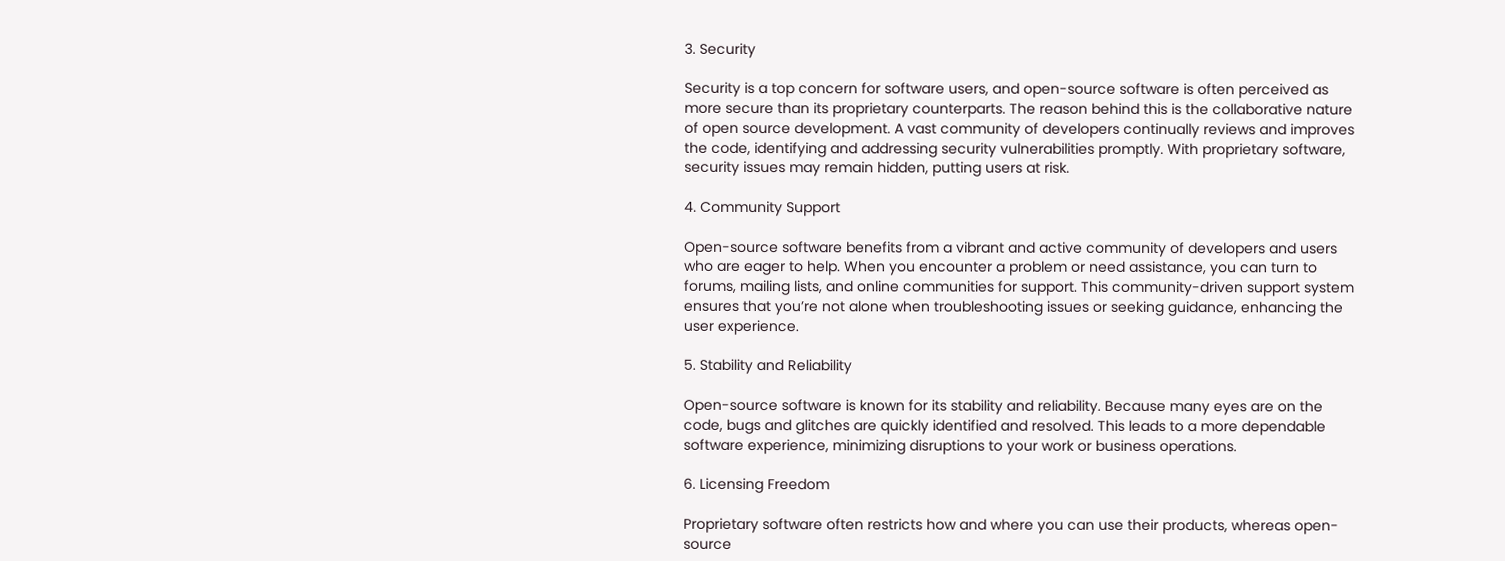3. Security

Security is a top concern for software users, and open-source software is often perceived as more secure than its proprietary counterparts. The reason behind this is the collaborative nature of open source development. A vast community of developers continually reviews and improves the code, identifying and addressing security vulnerabilities promptly. With proprietary software, security issues may remain hidden, putting users at risk.

4. Community Support

Open-source software benefits from a vibrant and active community of developers and users who are eager to help. When you encounter a problem or need assistance, you can turn to forums, mailing lists, and online communities for support. This community-driven support system ensures that you’re not alone when troubleshooting issues or seeking guidance, enhancing the user experience.

5. Stability and Reliability

Open-source software is known for its stability and reliability. Because many eyes are on the code, bugs and glitches are quickly identified and resolved. This leads to a more dependable software experience, minimizing disruptions to your work or business operations.

6. Licensing Freedom

Proprietary software often restricts how and where you can use their products, whereas open-source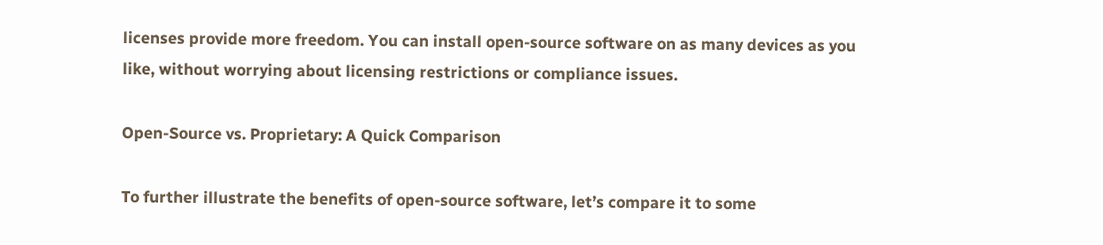licenses provide more freedom. You can install open-source software on as many devices as you like, without worrying about licensing restrictions or compliance issues.

Open-Source vs. Proprietary: A Quick Comparison

To further illustrate the benefits of open-source software, let’s compare it to some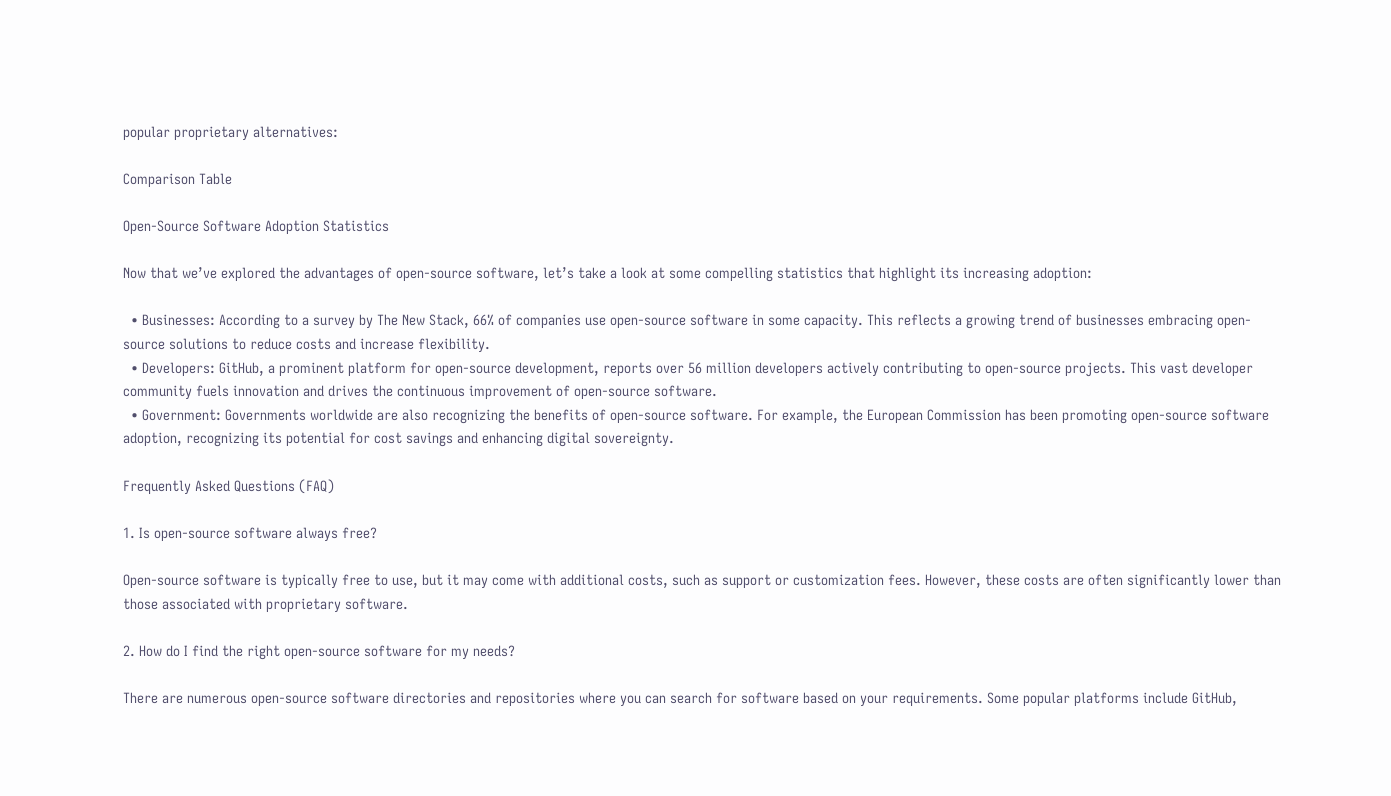popular proprietary alternatives:

Comparison Table

Open-Source Software Adoption Statistics

Now that we’ve explored the advantages of open-source software, let’s take a look at some compelling statistics that highlight its increasing adoption:

  • Businesses: According to a survey by The New Stack, 66% of companies use open-source software in some capacity. This reflects a growing trend of businesses embracing open-source solutions to reduce costs and increase flexibility.
  • Developers: GitHub, a prominent platform for open-source development, reports over 56 million developers actively contributing to open-source projects. This vast developer community fuels innovation and drives the continuous improvement of open-source software.
  • Government: Governments worldwide are also recognizing the benefits of open-source software. For example, the European Commission has been promoting open-source software adoption, recognizing its potential for cost savings and enhancing digital sovereignty.

Frequently Asked Questions (FAQ)

1. Is open-source software always free?

Open-source software is typically free to use, but it may come with additional costs, such as support or customization fees. However, these costs are often significantly lower than those associated with proprietary software.

2. How do I find the right open-source software for my needs?

There are numerous open-source software directories and repositories where you can search for software based on your requirements. Some popular platforms include GitHub,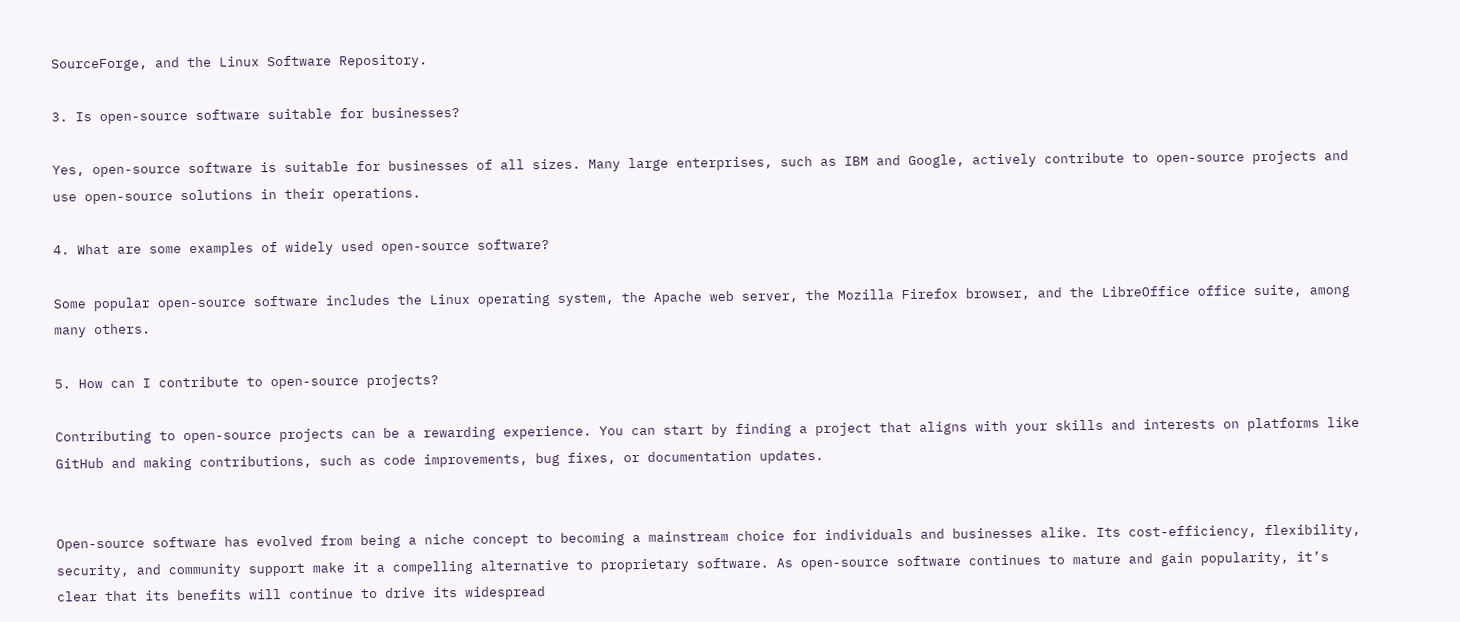SourceForge, and the Linux Software Repository.

3. Is open-source software suitable for businesses?

Yes, open-source software is suitable for businesses of all sizes. Many large enterprises, such as IBM and Google, actively contribute to open-source projects and use open-source solutions in their operations.

4. What are some examples of widely used open-source software?

Some popular open-source software includes the Linux operating system, the Apache web server, the Mozilla Firefox browser, and the LibreOffice office suite, among many others.

5. How can I contribute to open-source projects?

Contributing to open-source projects can be a rewarding experience. You can start by finding a project that aligns with your skills and interests on platforms like GitHub and making contributions, such as code improvements, bug fixes, or documentation updates.


Open-source software has evolved from being a niche concept to becoming a mainstream choice for individuals and businesses alike. Its cost-efficiency, flexibility, security, and community support make it a compelling alternative to proprietary software. As open-source software continues to mature and gain popularity, it’s clear that its benefits will continue to drive its widespread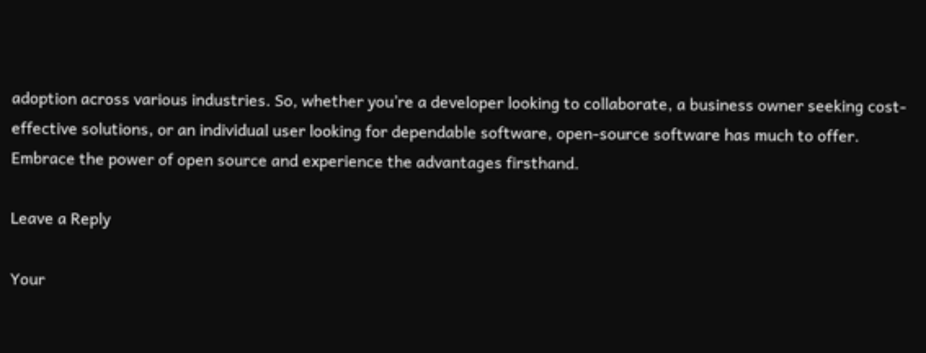adoption across various industries. So, whether you’re a developer looking to collaborate, a business owner seeking cost-effective solutions, or an individual user looking for dependable software, open-source software has much to offer. Embrace the power of open source and experience the advantages firsthand.

Leave a Reply

Your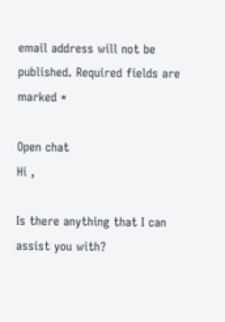email address will not be published. Required fields are marked *

Open chat
Hi ,

Is there anything that I can assist you with?